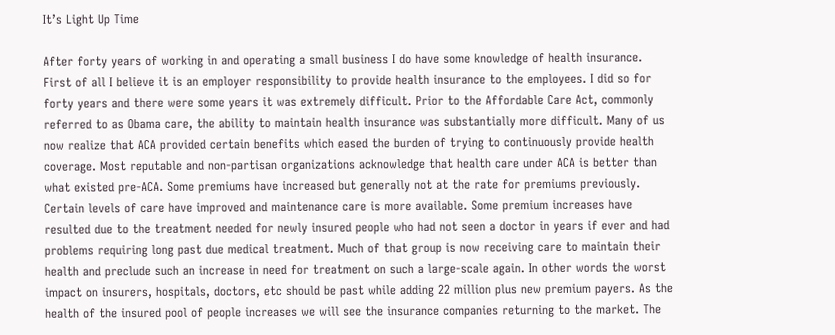It’s Light Up Time

After forty years of working in and operating a small business I do have some knowledge of health insurance. First of all I believe it is an employer responsibility to provide health insurance to the employees. I did so for forty years and there were some years it was extremely difficult. Prior to the Affordable Care Act, commonly referred to as Obama care, the ability to maintain health insurance was substantially more difficult. Many of us now realize that ACA provided certain benefits which eased the burden of trying to continuously provide health coverage. Most reputable and non-partisan organizations acknowledge that health care under ACA is better than what existed pre-ACA. Some premiums have increased but generally not at the rate for premiums previously. Certain levels of care have improved and maintenance care is more available. Some premium increases have resulted due to the treatment needed for newly insured people who had not seen a doctor in years if ever and had problems requiring long past due medical treatment. Much of that group is now receiving care to maintain their health and preclude such an increase in need for treatment on such a large-scale again. In other words the worst impact on insurers, hospitals, doctors, etc should be past while adding 22 million plus new premium payers. As the health of the insured pool of people increases we will see the insurance companies returning to the market. The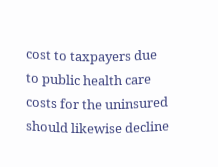cost to taxpayers due to public health care costs for the uninsured should likewise decline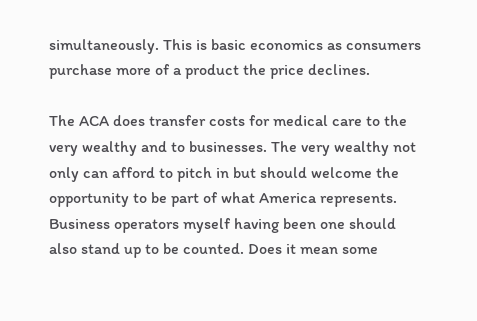simultaneously. This is basic economics as consumers purchase more of a product the price declines.

The ACA does transfer costs for medical care to the very wealthy and to businesses. The very wealthy not only can afford to pitch in but should welcome the opportunity to be part of what America represents. Business operators myself having been one should also stand up to be counted. Does it mean some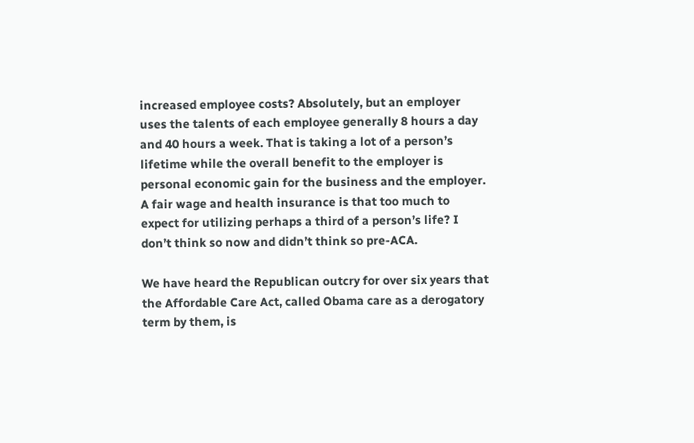increased employee costs? Absolutely, but an employer uses the talents of each employee generally 8 hours a day and 40 hours a week. That is taking a lot of a person’s lifetime while the overall benefit to the employer is personal economic gain for the business and the employer. A fair wage and health insurance is that too much to expect for utilizing perhaps a third of a person’s life? I don’t think so now and didn’t think so pre-ACA.

We have heard the Republican outcry for over six years that the Affordable Care Act, called Obama care as a derogatory term by them, is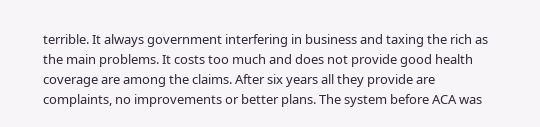terrible. It always government interfering in business and taxing the rich as the main problems. It costs too much and does not provide good health coverage are among the claims. After six years all they provide are complaints, no improvements or better plans. The system before ACA was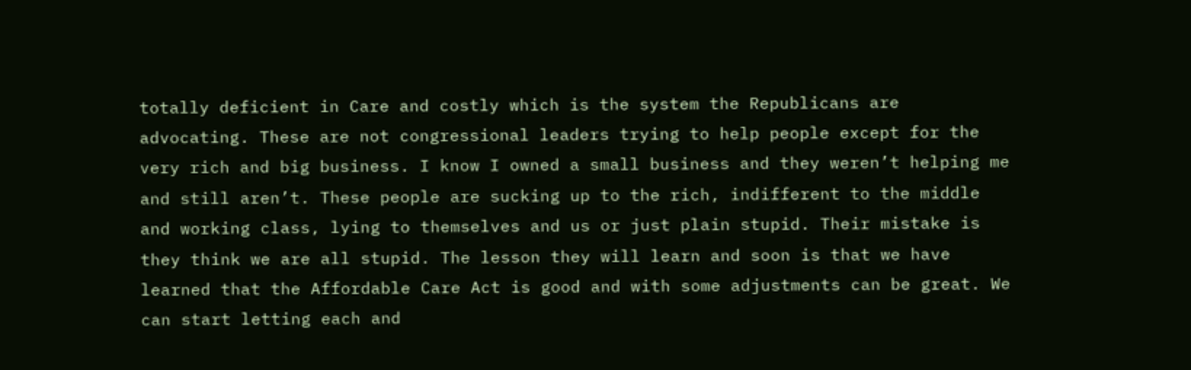totally deficient in Care and costly which is the system the Republicans are advocating. These are not congressional leaders trying to help people except for the very rich and big business. I know I owned a small business and they weren’t helping me and still aren’t. These people are sucking up to the rich, indifferent to the middle and working class, lying to themselves and us or just plain stupid. Their mistake is they think we are all stupid. The lesson they will learn and soon is that we have learned that the Affordable Care Act is good and with some adjustments can be great. We can start letting each and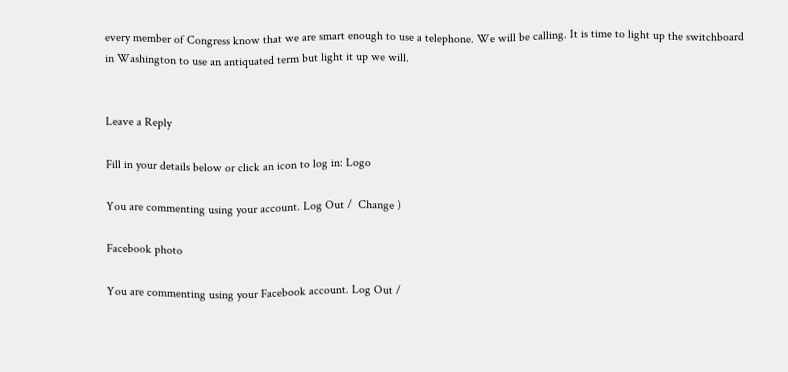every member of Congress know that we are smart enough to use a telephone. We will be calling. It is time to light up the switchboard in Washington to use an antiquated term but light it up we will.


Leave a Reply

Fill in your details below or click an icon to log in: Logo

You are commenting using your account. Log Out /  Change )

Facebook photo

You are commenting using your Facebook account. Log Out /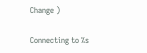Change )

Connecting to %s